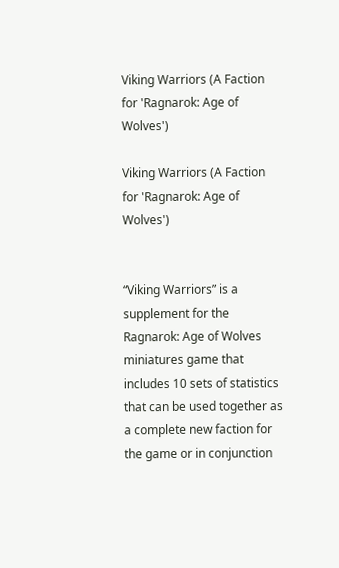Viking Warriors (A Faction for 'Ragnarok: Age of Wolves')

Viking Warriors (A Faction for 'Ragnarok: Age of Wolves')


“Viking Warriors” is a supplement for the Ragnarok: Age of Wolves miniatures game that includes 10 sets of statistics that can be used together as a complete new faction for the game or in conjunction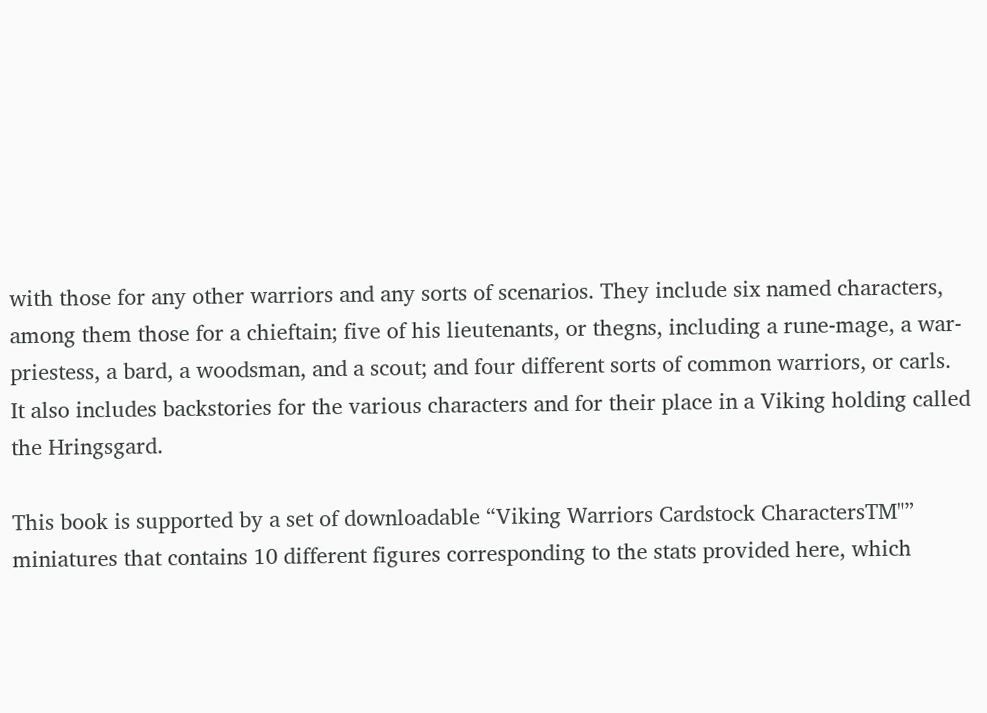with those for any other warriors and any sorts of scenarios. They include six named characters, among them those for a chieftain; five of his lieutenants, or thegns, including a rune-mage, a war-priestess, a bard, a woodsman, and a scout; and four different sorts of common warriors, or carls. It also includes backstories for the various characters and for their place in a Viking holding called the Hringsgard.

This book is supported by a set of downloadable “Viking Warriors Cardstock CharactersTM"” miniatures that contains 10 different figures corresponding to the stats provided here, which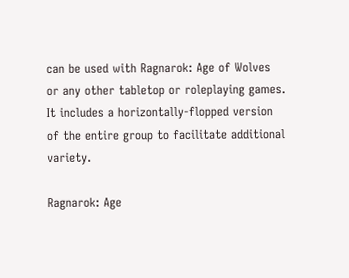can be used with Ragnarok: Age of Wolves or any other tabletop or roleplaying games. It includes a horizontally-flopped version of the entire group to facilitate additional variety.

Ragnarok: Age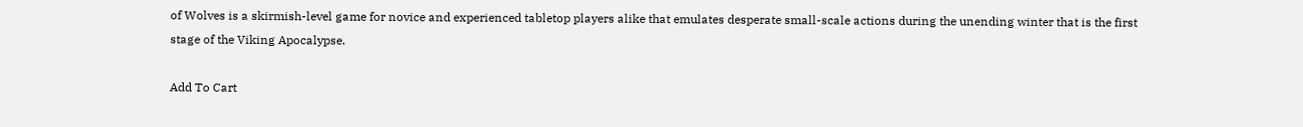of Wolves is a skirmish-level game for novice and experienced tabletop players alike that emulates desperate small-scale actions during the unending winter that is the first stage of the Viking Apocalypse.

Add To Cart